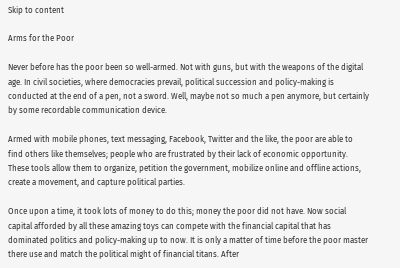Skip to content

Arms for the Poor

Never before has the poor been so well-armed. Not with guns, but with the weapons of the digital age. In civil societies, where democracies prevail, political succession and policy-making is conducted at the end of a pen, not a sword. Well, maybe not so much a pen anymore, but certainly by some recordable communication device.

Armed with mobile phones, text messaging, Facebook, Twitter and the like, the poor are able to find others like themselves; people who are frustrated by their lack of economic opportunity. These tools allow them to organize, petition the government, mobilize online and offline actions, create a movement, and capture political parties.

Once upon a time, it took lots of money to do this; money the poor did not have. Now social capital afforded by all these amazing toys can compete with the financial capital that has dominated politics and policy-making up to now. It is only a matter of time before the poor master there use and match the political might of financial titans. After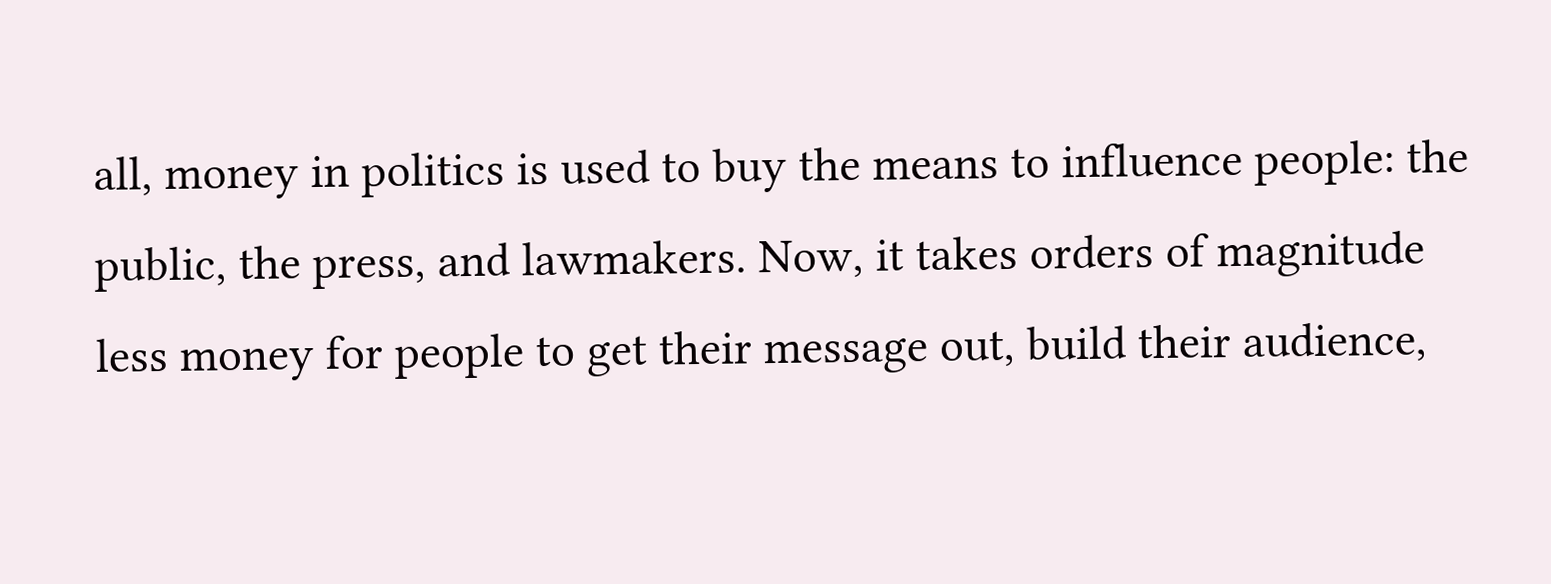all, money in politics is used to buy the means to influence people: the public, the press, and lawmakers. Now, it takes orders of magnitude less money for people to get their message out, build their audience,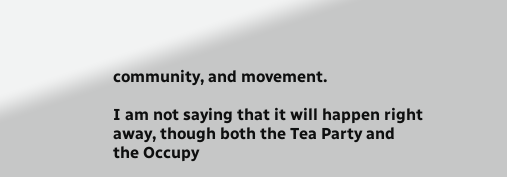community, and movement.

I am not saying that it will happen right away, though both the Tea Party and the Occupy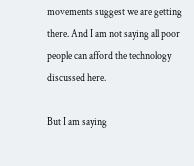movements suggest we are getting there. And I am not saying all poor people can afford the technology discussed here.

But I am saying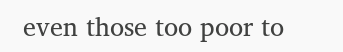even those too poor to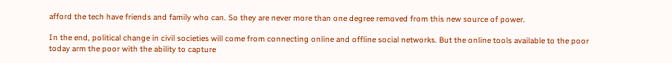afford the tech have friends and family who can. So they are never more than one degree removed from this new source of power.

In the end, political change in civil societies will come from connecting online and offline social networks. But the online tools available to the poor today arm the poor with the ability to capture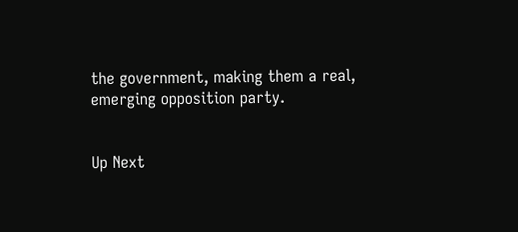the government, making them a real, emerging opposition party.


Up Next